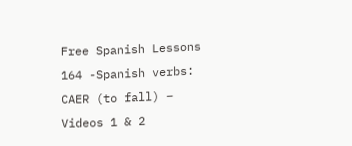Free Spanish Lessons 164 -Spanish verbs: CAER (to fall) – Videos 1 & 2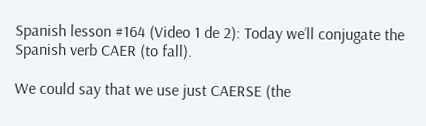Spanish lesson #164 (Video 1 de 2): Today we’ll conjugate the Spanish verb CAER (to fall).

We could say that we use just CAERSE (the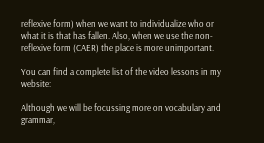reflexive form) when we want to individualize who or what it is that has fallen. Also, when we use the non-reflexive form (CAER) the place is more unimportant.

You can find a complete list of the video lessons in my website:

Although we will be focussing more on vocabulary and grammar,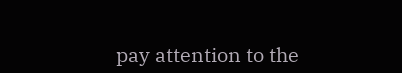pay attention to the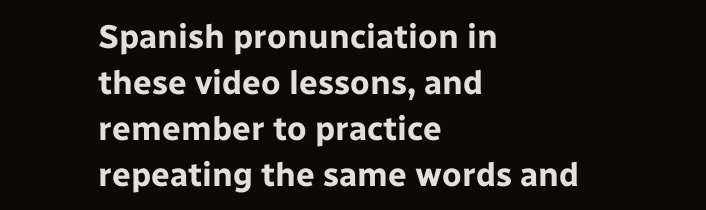Spanish pronunciation in these video lessons, and remember to practice repeating the same words and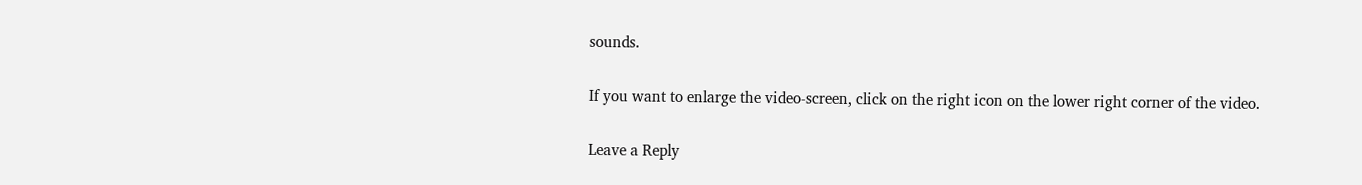sounds.

If you want to enlarge the video-screen, click on the right icon on the lower right corner of the video.

Leave a Reply